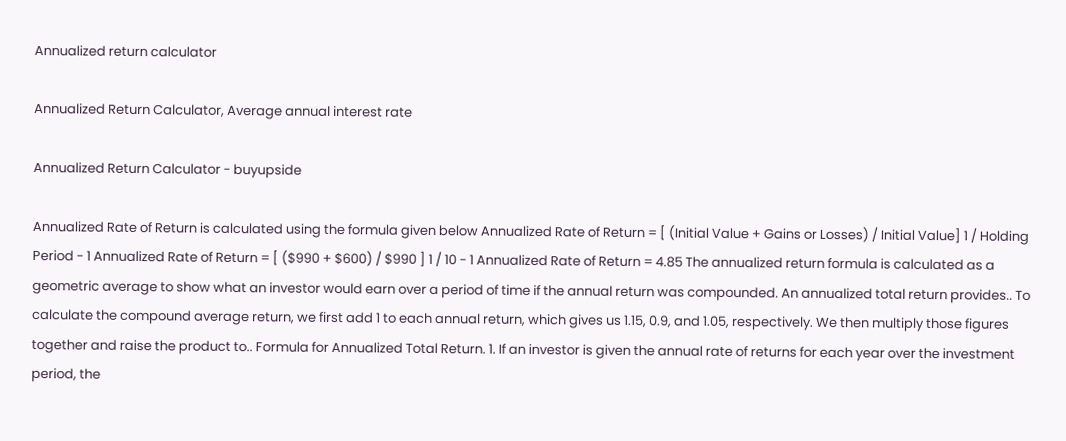Annualized return calculator

Annualized Return Calculator, Average annual interest rate

Annualized Return Calculator - buyupside

Annualized Rate of Return is calculated using the formula given below Annualized Rate of Return = [ (Initial Value + Gains or Losses) / Initial Value] 1 / Holding Period - 1 Annualized Rate of Return = [ ($990 + $600) / $990 ] 1 / 10 - 1 Annualized Rate of Return = 4.85 The annualized return formula is calculated as a geometric average to show what an investor would earn over a period of time if the annual return was compounded. An annualized total return provides.. To calculate the compound average return, we first add 1 to each annual return, which gives us 1.15, 0.9, and 1.05, respectively. We then multiply those figures together and raise the product to.. Formula for Annualized Total Return. 1. If an investor is given the annual rate of returns for each year over the investment period, the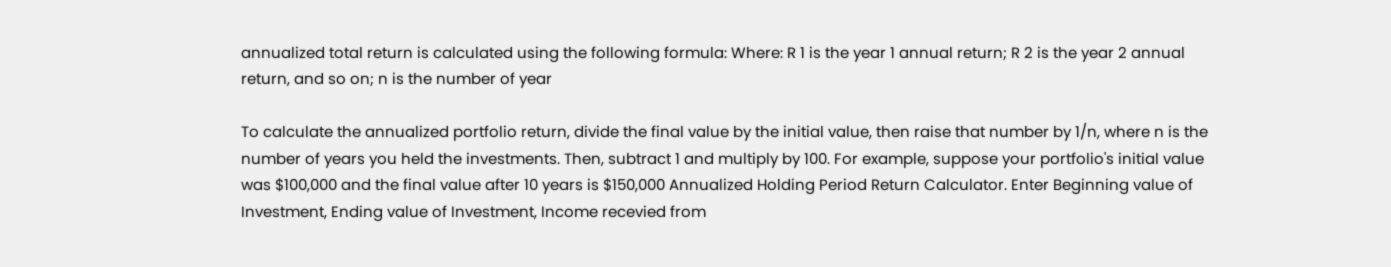annualized total return is calculated using the following formula: Where: R 1 is the year 1 annual return; R 2 is the year 2 annual return, and so on; n is the number of year

To calculate the annualized portfolio return, divide the final value by the initial value, then raise that number by 1/n, where n is the number of years you held the investments. Then, subtract 1 and multiply by 100. For example, suppose your portfolio's initial value was $100,000 and the final value after 10 years is $150,000 Annualized Holding Period Return Calculator. Enter Beginning value of Investment, Ending value of Investment, Income recevied from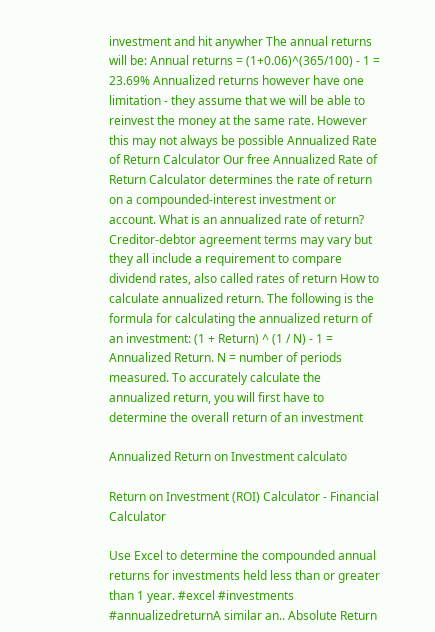investment and hit anywher The annual returns will be: Annual returns = (1+0.06)^(365/100) - 1 = 23.69% Annualized returns however have one limitation - they assume that we will be able to reinvest the money at the same rate. However this may not always be possible Annualized Rate of Return Calculator Our free Annualized Rate of Return Calculator determines the rate of return on a compounded-interest investment or account. What is an annualized rate of return? Creditor-debtor agreement terms may vary but they all include a requirement to compare dividend rates, also called rates of return How to calculate annualized return. The following is the formula for calculating the annualized return of an investment: (1 + Return) ^ (1 / N) - 1 = Annualized Return. N = number of periods measured. To accurately calculate the annualized return, you will first have to determine the overall return of an investment

Annualized Return on Investment calculato

Return on Investment (ROI) Calculator - Financial Calculator

Use Excel to determine the compounded annual returns for investments held less than or greater than 1 year. #excel #investments #annualizedreturnA similar an.. Absolute Return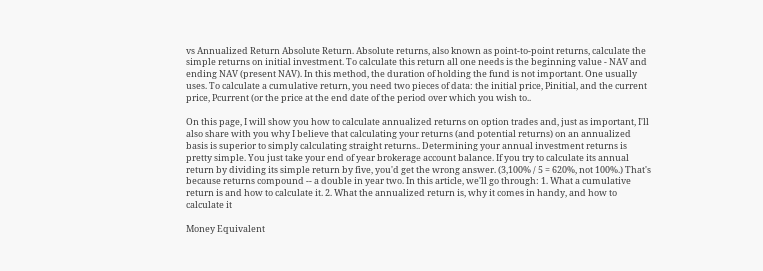vs Annualized Return Absolute Return. Absolute returns, also known as point-to-point returns, calculate the simple returns on initial investment. To calculate this return all one needs is the beginning value - NAV and ending NAV (present NAV). In this method, the duration of holding the fund is not important. One usually uses. To calculate a cumulative return, you need two pieces of data: the initial price, Pinitial, and the current price, Pcurrent (or the price at the end date of the period over which you wish to..

On this page, I will show you how to calculate annualized returns on option trades and, just as important, I'll also share with you why I believe that calculating your returns (and potential returns) on an annualized basis is superior to simply calculating straight returns.. Determining your annual investment returns is pretty simple. You just take your end of year brokerage account balance. If you try to calculate its annual return by dividing its simple return by five, you'd get the wrong answer. (3,100% / 5 = 620%, not 100%.) That's because returns compound -- a double in year two. In this article, we'll go through: 1. What a cumulative return is and how to calculate it. 2. What the annualized return is, why it comes in handy, and how to calculate it

Money Equivalent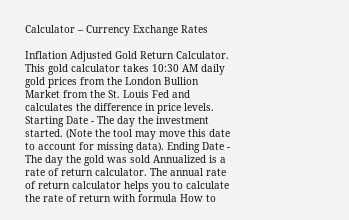Calculator – Currency Exchange Rates

Inflation Adjusted Gold Return Calculator. This gold calculator takes 10:30 AM daily gold prices from the London Bullion Market from the St. Louis Fed and calculates the difference in price levels. Starting Date - The day the investment started. (Note the tool may move this date to account for missing data). Ending Date - The day the gold was sold Annualized is a rate of return calculator. The annual rate of return calculator helps you to calculate the rate of return with formula How to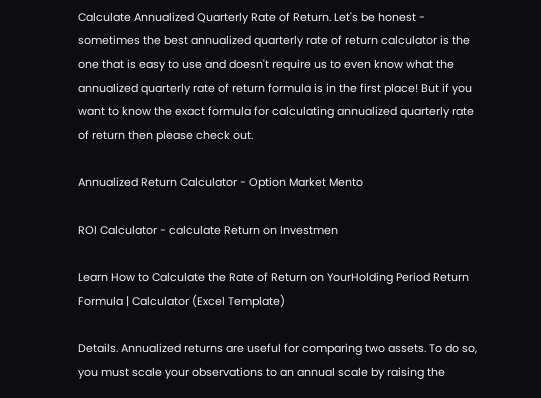Calculate Annualized Quarterly Rate of Return. Let's be honest - sometimes the best annualized quarterly rate of return calculator is the one that is easy to use and doesn't require us to even know what the annualized quarterly rate of return formula is in the first place! But if you want to know the exact formula for calculating annualized quarterly rate of return then please check out.

Annualized Return Calculator - Option Market Mento

ROI Calculator - calculate Return on Investmen

Learn How to Calculate the Rate of Return on YourHolding Period Return Formula | Calculator (Excel Template)

Details. Annualized returns are useful for comparing two assets. To do so, you must scale your observations to an annual scale by raising the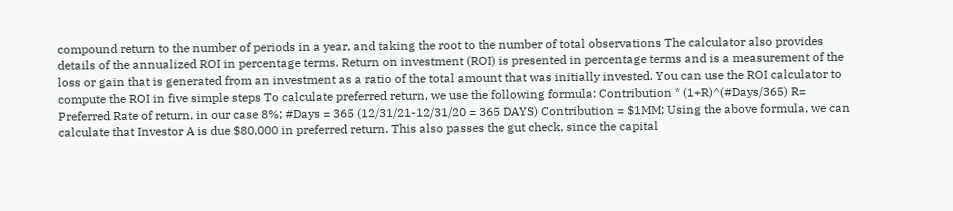compound return to the number of periods in a year, and taking the root to the number of total observations The calculator also provides details of the annualized ROI in percentage terms. Return on investment (ROI) is presented in percentage terms and is a measurement of the loss or gain that is generated from an investment as a ratio of the total amount that was initially invested. You can use the ROI calculator to compute the ROI in five simple steps To calculate preferred return, we use the following formula: Contribution * (1+R)^(#Days/365) R= Preferred Rate of return, in our case 8%; #Days = 365 (12/31/21-12/31/20 = 365 DAYS) Contribution = $1MM; Using the above formula, we can calculate that Investor A is due $80,000 in preferred return. This also passes the gut check, since the capital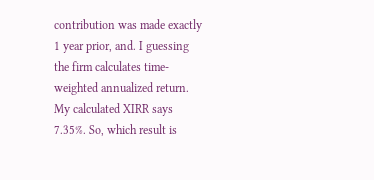contribution was made exactly 1 year prior, and. I guessing the firm calculates time-weighted annualized return. My calculated XIRR says 7.35%. So, which result is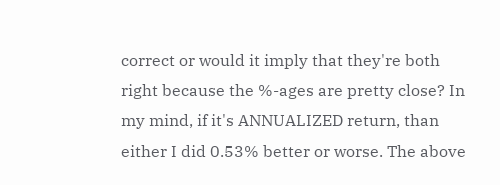correct or would it imply that they're both right because the %-ages are pretty close? In my mind, if it's ANNUALIZED return, than either I did 0.53% better or worse. The above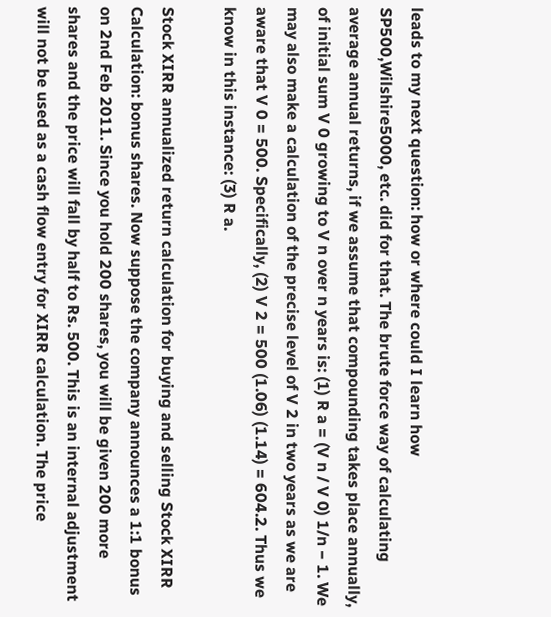leads to my next question: how or where could I learn how SP500,Wilshire5000, etc. did for that. The brute force way of calculating average annual returns, if we assume that compounding takes place annually, of initial sum V 0 growing to V n over n years is: (1) R a = (V n / V 0) 1/n − 1. We may also make a calculation of the precise level of V 2 in two years as we are aware that V 0 = 500. Specifically, (2) V 2 = 500 (1.06) (1.14) = 604.2. Thus we know in this instance: (3) R a.

Stock XIRR annualized return calculation for buying and selling Stock XIRR Calculation: bonus shares. Now suppose the company announces a 1:1 bonus on 2nd Feb 2011. Since you hold 200 shares, you will be given 200 more shares and the price will fall by half to Rs. 500. This is an internal adjustment will not be used as a cash flow entry for XIRR calculation. The price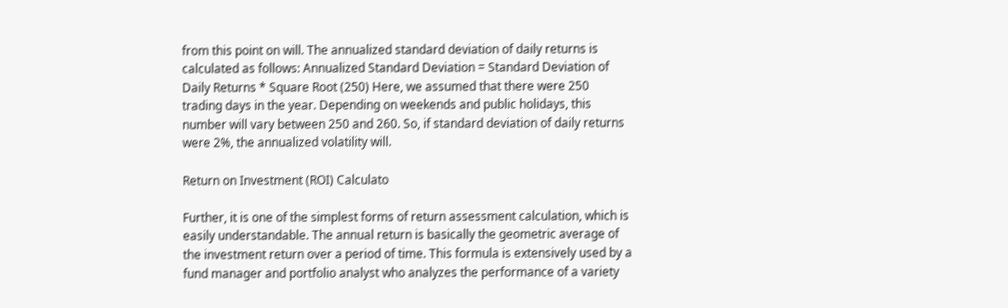from this point on will. The annualized standard deviation of daily returns is calculated as follows: Annualized Standard Deviation = Standard Deviation of Daily Returns * Square Root (250) Here, we assumed that there were 250 trading days in the year. Depending on weekends and public holidays, this number will vary between 250 and 260. So, if standard deviation of daily returns were 2%, the annualized volatility will.

Return on Investment (ROI) Calculato

Further, it is one of the simplest forms of return assessment calculation, which is easily understandable. The annual return is basically the geometric average of the investment return over a period of time. This formula is extensively used by a fund manager and portfolio analyst who analyzes the performance of a variety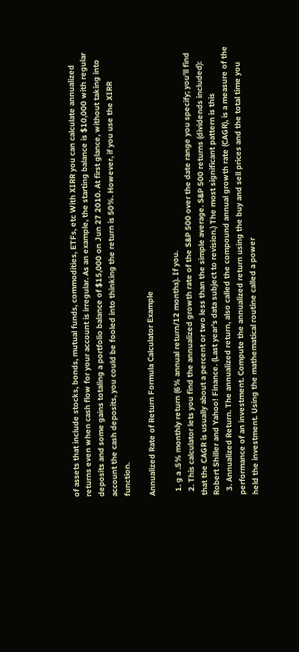of assets that include stocks, bonds, mutual funds, commodities, ETFs, etc With XIRR you can calculate annualized returns even when cash flow for your account is irregular. As an example, the starting balance is $10,000 with regular deposits and some gains totaling a portfolio balance of $15,000 on Jun 27 2010. At first glance, without taking into account the cash deposits, you could be fooled into thinking the return is 50%. However, if you use the XIRR function.

Annualized Rate of Return Formula Calculator Example

  1. g a .5% monthly return (6% annual return/12 months). If you.
  2. This calculator lets you find the annualized growth rate of the S&P 500 over the date range you specify; you'll find that the CAGR is usually about a percent or two less than the simple average. S&P 500 returns (dividends included): Robert Shiller and Yahoo! Finance. (Last year's data subject to revision.) The most significant pattern is this
  3. Annualized Return. The annualized return, also called the compound annual growth rate (CAGR), is a measure of the performance of an investment. Compute the annualized return using the buy and sell prices and the total time you held the investment. Using the mathematical routine called a power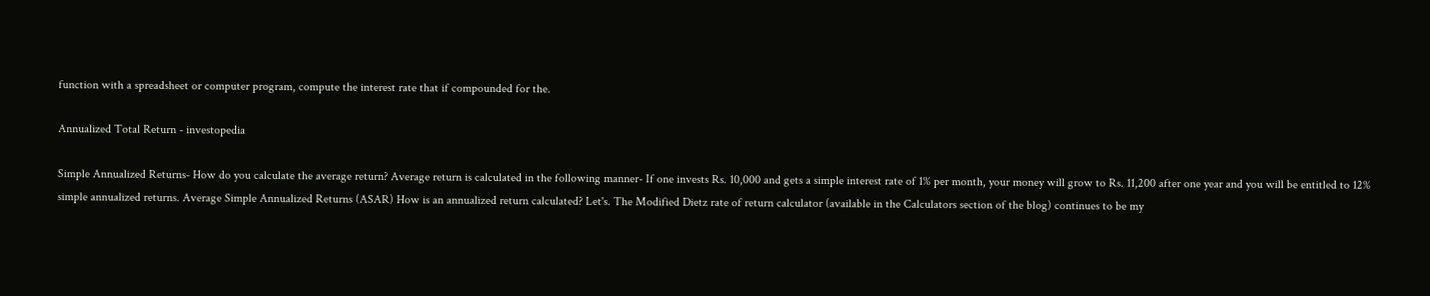function with a spreadsheet or computer program, compute the interest rate that if compounded for the.

Annualized Total Return - investopedia

Simple Annualized Returns- How do you calculate the average return? Average return is calculated in the following manner- If one invests Rs. 10,000 and gets a simple interest rate of 1% per month, your money will grow to Rs. 11,200 after one year and you will be entitled to 12% simple annualized returns. Average Simple Annualized Returns (ASAR) How is an annualized return calculated? Let's. The Modified Dietz rate of return calculator (available in the Calculators section of the blog) continues to be my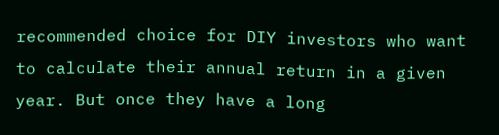recommended choice for DIY investors who want to calculate their annual return in a given year. But once they have a long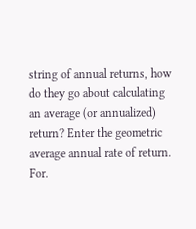string of annual returns, how do they go about calculating an average (or annualized) return? Enter the geometric average annual rate of return. For.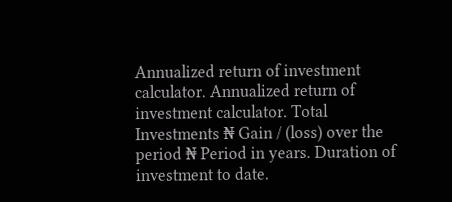Annualized return of investment calculator. Annualized return of investment calculator. Total Investments ₦ Gain / (loss) over the period ₦ Period in years. Duration of investment to date.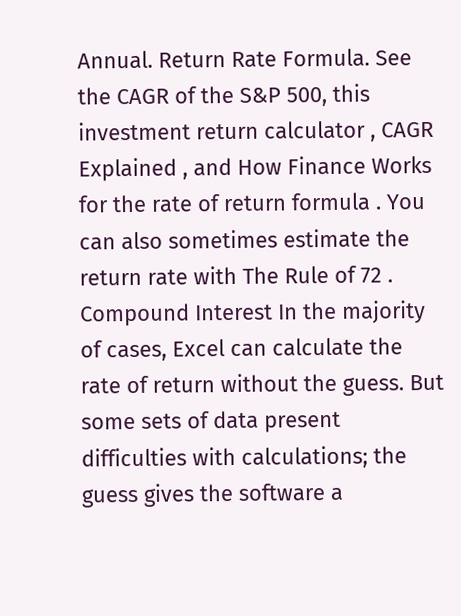Annual. Return Rate Formula. See the CAGR of the S&P 500, this investment return calculator , CAGR Explained , and How Finance Works for the rate of return formula . You can also sometimes estimate the return rate with The Rule of 72 . Compound Interest In the majority of cases, Excel can calculate the rate of return without the guess. But some sets of data present difficulties with calculations; the guess gives the software a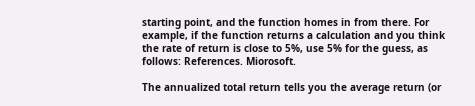starting point, and the function homes in from there. For example, if the function returns a calculation and you think the rate of return is close to 5%, use 5% for the guess, as follows: References. Miorosoft.

The annualized total return tells you the average return (or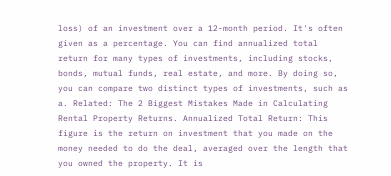loss) of an investment over a 12-month period. It's often given as a percentage. You can find annualized total return for many types of investments, including stocks, bonds, mutual funds, real estate, and more. By doing so, you can compare two distinct types of investments, such as a. Related: The 2 Biggest Mistakes Made in Calculating Rental Property Returns. Annualized Total Return: This figure is the return on investment that you made on the money needed to do the deal, averaged over the length that you owned the property. It is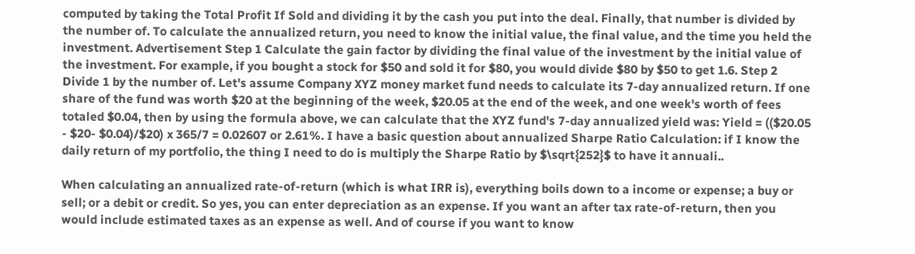computed by taking the Total Profit If Sold and dividing it by the cash you put into the deal. Finally, that number is divided by the number of. To calculate the annualized return, you need to know the initial value, the final value, and the time you held the investment. Advertisement Step 1 Calculate the gain factor by dividing the final value of the investment by the initial value of the investment. For example, if you bought a stock for $50 and sold it for $80, you would divide $80 by $50 to get 1.6. Step 2 Divide 1 by the number of. Let's assume Company XYZ money market fund needs to calculate its 7-day annualized return. If one share of the fund was worth $20 at the beginning of the week, $20.05 at the end of the week, and one week's worth of fees totaled $0.04, then by using the formula above, we can calculate that the XYZ fund's 7-day annualized yield was: Yield = (($20.05 - $20- $0.04)/$20) x 365/7 = 0.02607 or 2.61%. I have a basic question about annualized Sharpe Ratio Calculation: if I know the daily return of my portfolio, the thing I need to do is multiply the Sharpe Ratio by $\sqrt{252}$ to have it annuali..

When calculating an annualized rate-of-return (which is what IRR is), everything boils down to a income or expense; a buy or sell; or a debit or credit. So yes, you can enter depreciation as an expense. If you want an after tax rate-of-return, then you would include estimated taxes as an expense as well. And of course if you want to know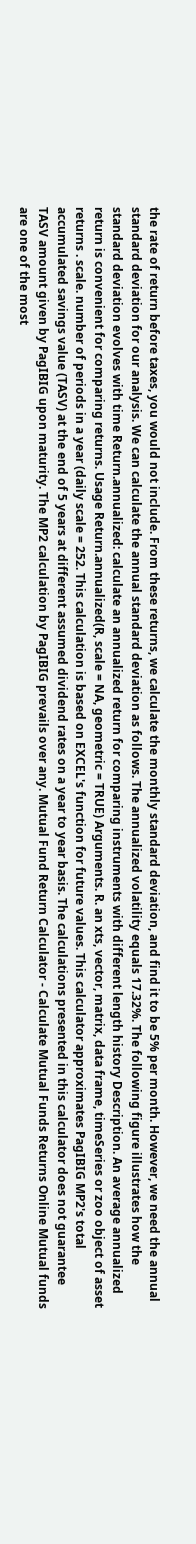the rate of return before taxes, you would not include. From these returns, we calculate the monthly standard deviation, and find it to be 5% per month. However, we need the annual standard deviation for our analysis. We can calculate the annual standard deviation as follows. The annualized volatility equals 17.32%. The following figure illustrates how the standard deviation evolves with time Return.annualized: calculate an annualized return for comparing instruments with different length history Description. An average annualized return is convenient for comparing returns. Usage Return.annualized(R, scale = NA, geometric = TRUE) Arguments. R. an xts, vector, matrix, data frame, timeSeries or zoo object of asset returns . scale. number of periods in a year (daily scale = 252. This calculation is based on EXCEL's function for future values. This calculator approximates PagIBIG MP2's total accumulated savings value (TASV) at the end of 5 years at different assumed dividend rates on a year to year basis. The calculations presented in this calculator does not guarantee TASV amount given by PagIBIG upon maturity. The MP2 calculation by PagIBIG prevails over any. Mutual Fund Return Calculator - Calculate Mutual Funds Returns Online Mutual funds are one of the most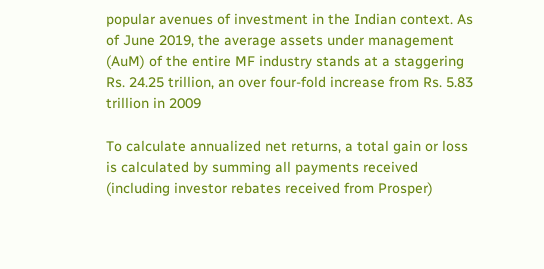popular avenues of investment in the Indian context. As of June 2019, the average assets under management (AuM) of the entire MF industry stands at a staggering Rs. 24.25 trillion, an over four-fold increase from Rs. 5.83 trillion in 2009

To calculate annualized net returns, a total gain or loss is calculated by summing all payments received (including investor rebates received from Prosper)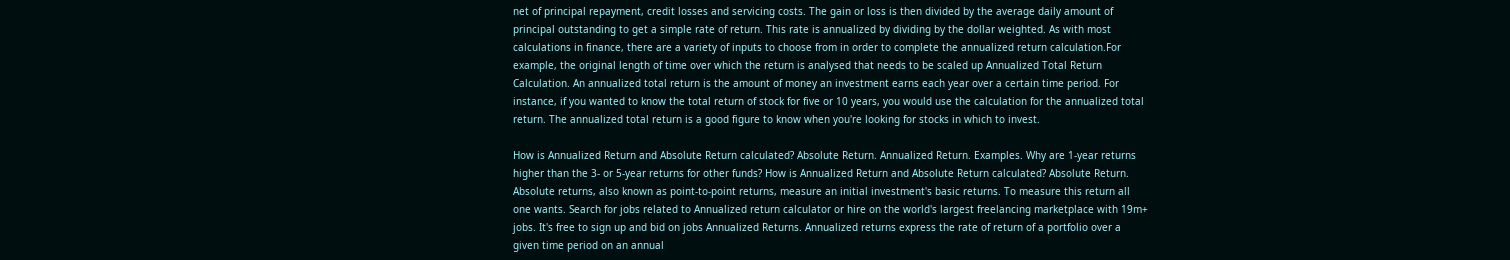net of principal repayment, credit losses and servicing costs. The gain or loss is then divided by the average daily amount of principal outstanding to get a simple rate of return. This rate is annualized by dividing by the dollar weighted. As with most calculations in finance, there are a variety of inputs to choose from in order to complete the annualized return calculation.For example, the original length of time over which the return is analysed that needs to be scaled up Annualized Total Return Calculation. An annualized total return is the amount of money an investment earns each year over a certain time period. For instance, if you wanted to know the total return of stock for five or 10 years, you would use the calculation for the annualized total return. The annualized total return is a good figure to know when you're looking for stocks in which to invest.

How is Annualized Return and Absolute Return calculated? Absolute Return. Annualized Return. Examples. Why are 1-year returns higher than the 3- or 5-year returns for other funds? How is Annualized Return and Absolute Return calculated? Absolute Return. Absolute returns, also known as point-to-point returns, measure an initial investment's basic returns. To measure this return all one wants. Search for jobs related to Annualized return calculator or hire on the world's largest freelancing marketplace with 19m+ jobs. It's free to sign up and bid on jobs Annualized Returns. Annualized returns express the rate of return of a portfolio over a given time period on an annual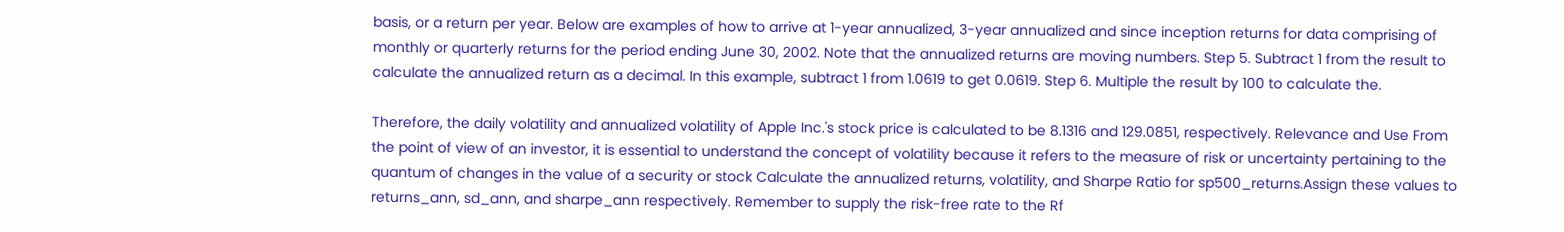basis, or a return per year. Below are examples of how to arrive at 1-year annualized, 3-year annualized and since inception returns for data comprising of monthly or quarterly returns for the period ending June 30, 2002. Note that the annualized returns are moving numbers. Step 5. Subtract 1 from the result to calculate the annualized return as a decimal. In this example, subtract 1 from 1.0619 to get 0.0619. Step 6. Multiple the result by 100 to calculate the.

Therefore, the daily volatility and annualized volatility of Apple Inc.'s stock price is calculated to be 8.1316 and 129.0851, respectively. Relevance and Use From the point of view of an investor, it is essential to understand the concept of volatility because it refers to the measure of risk or uncertainty pertaining to the quantum of changes in the value of a security or stock Calculate the annualized returns, volatility, and Sharpe Ratio for sp500_returns.Assign these values to returns_ann, sd_ann, and sharpe_ann respectively. Remember to supply the risk-free rate to the Rf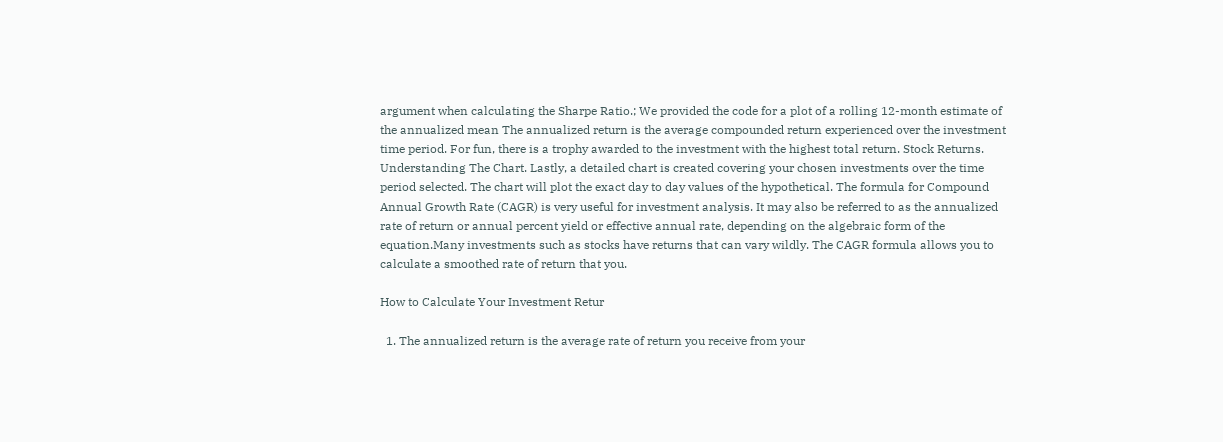argument when calculating the Sharpe Ratio.; We provided the code for a plot of a rolling 12-month estimate of the annualized mean The annualized return is the average compounded return experienced over the investment time period. For fun, there is a trophy awarded to the investment with the highest total return. Stock Returns. Understanding The Chart. Lastly, a detailed chart is created covering your chosen investments over the time period selected. The chart will plot the exact day to day values of the hypothetical. The formula for Compound Annual Growth Rate (CAGR) is very useful for investment analysis. It may also be referred to as the annualized rate of return or annual percent yield or effective annual rate, depending on the algebraic form of the equation.Many investments such as stocks have returns that can vary wildly. The CAGR formula allows you to calculate a smoothed rate of return that you.

How to Calculate Your Investment Retur

  1. The annualized return is the average rate of return you receive from your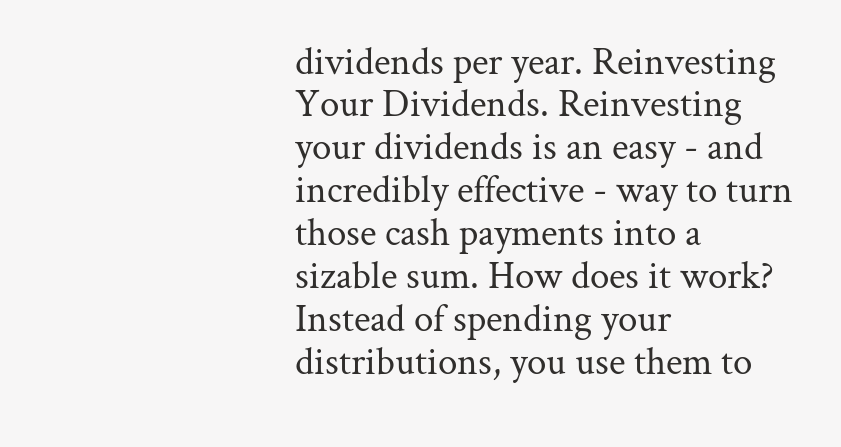dividends per year. Reinvesting Your Dividends. Reinvesting your dividends is an easy - and incredibly effective - way to turn those cash payments into a sizable sum. How does it work? Instead of spending your distributions, you use them to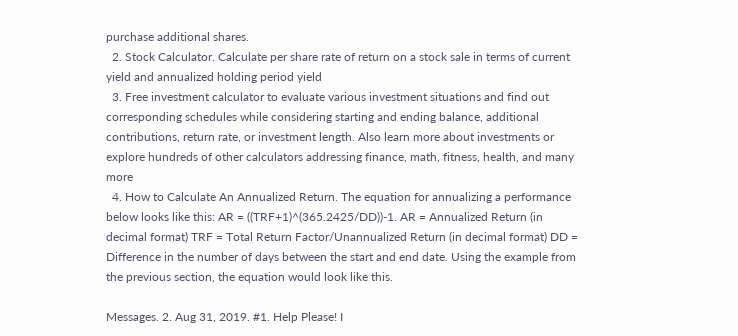purchase additional shares.
  2. Stock Calculator. Calculate per share rate of return on a stock sale in terms of current yield and annualized holding period yield
  3. Free investment calculator to evaluate various investment situations and find out corresponding schedules while considering starting and ending balance, additional contributions, return rate, or investment length. Also learn more about investments or explore hundreds of other calculators addressing finance, math, fitness, health, and many more
  4. How to Calculate An Annualized Return. The equation for annualizing a performance below looks like this: AR = ((TRF+1)^(365.2425/DD))-1. AR = Annualized Return (in decimal format) TRF = Total Return Factor/Unannualized Return (in decimal format) DD = Difference in the number of days between the start and end date. Using the example from the previous section, the equation would look like this.

Messages. 2. Aug 31, 2019. #1. Help Please! I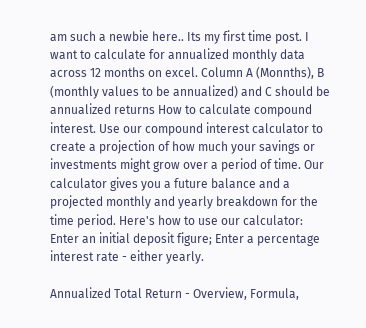am such a newbie here.. Its my first time post. I want to calculate for annualized monthly data across 12 months on excel. Column A (Monnths), B (monthly values to be annualized) and C should be annualized returns How to calculate compound interest. Use our compound interest calculator to create a projection of how much your savings or investments might grow over a period of time. Our calculator gives you a future balance and a projected monthly and yearly breakdown for the time period. Here's how to use our calculator: Enter an initial deposit figure; Enter a percentage interest rate - either yearly.

Annualized Total Return - Overview, Formula,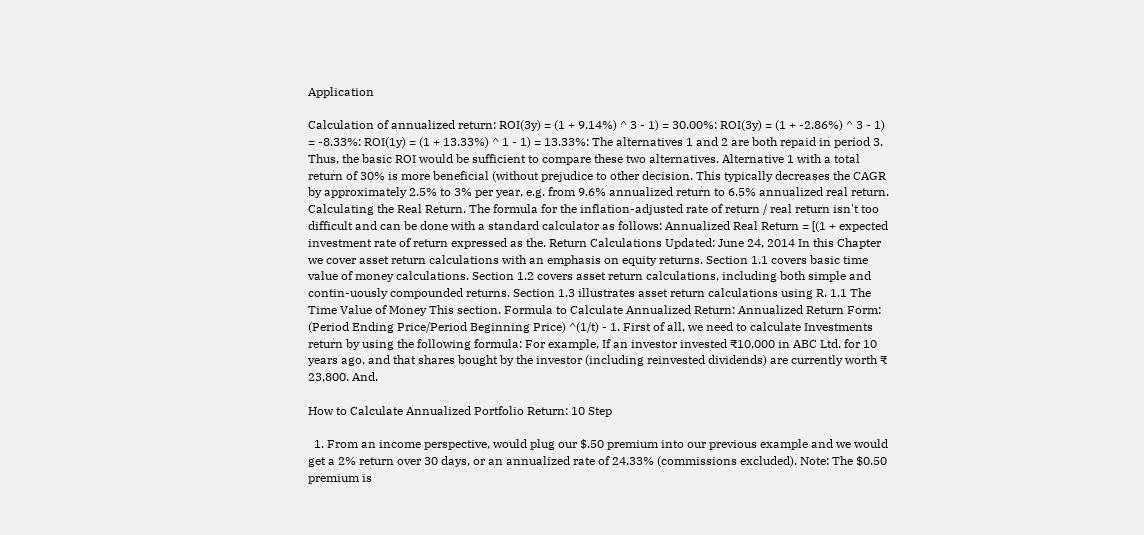Application

Calculation of annualized return: ROI(3y) = (1 + 9.14%) ^ 3 - 1) = 30.00%: ROI(3y) = (1 + -2.86%) ^ 3 - 1) = -8.33%: ROI(1y) = (1 + 13.33%) ^ 1 - 1) = 13.33%: The alternatives 1 and 2 are both repaid in period 3. Thus, the basic ROI would be sufficient to compare these two alternatives. Alternative 1 with a total return of 30% is more beneficial (without prejudice to other decision. This typically decreases the CAGR by approximately 2.5% to 3% per year, e.g. from 9.6% annualized return to 6.5% annualized real return. Calculating the Real Return. The formula for the inflation-adjusted rate of return / real return isn't too difficult and can be done with a standard calculator as follows: Annualized Real Return = [(1 + expected investment rate of return expressed as the. Return Calculations Updated: June 24, 2014 In this Chapter we cover asset return calculations with an emphasis on equity returns. Section 1.1 covers basic time value of money calculations. Section 1.2 covers asset return calculations, including both simple and contin-uously compounded returns. Section 1.3 illustrates asset return calculations using R. 1.1 The Time Value of Money This section. Formula to Calculate Annualized Return: Annualized Return Form: (Period Ending Price/Period Beginning Price) ^(1/t) - 1. First of all, we need to calculate Investments return by using the following formula: For example, If an investor invested ₹10,000 in ABC Ltd. for 10 years ago, and that shares bought by the investor (including reinvested dividends) are currently worth ₹ 23,800. And.

How to Calculate Annualized Portfolio Return: 10 Step

  1. From an income perspective, would plug our $.50 premium into our previous example and we would get a 2% return over 30 days, or an annualized rate of 24.33% (commissions excluded). Note: The $0.50 premium is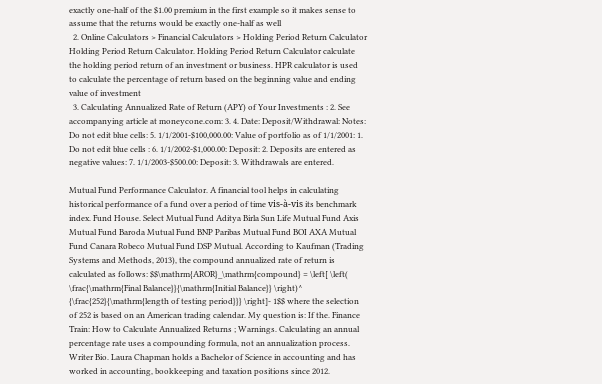exactly one-half of the $1.00 premium in the first example so it makes sense to assume that the returns would be exactly one-half as well
  2. Online Calculators > Financial Calculators > Holding Period Return Calculator Holding Period Return Calculator. Holding Period Return Calculator calculate the holding period return of an investment or business. HPR calculator is used to calculate the percentage of return based on the beginning value and ending value of investment
  3. Calculating Annualized Rate of Return (APY) of Your Investments : 2. See accompanying article at moneycone.com: 3. 4. Date: Deposit/Withdrawal: Notes: Do not edit blue cells: 5. 1/1/2001-$100,000.00: Value of portfolio as of 1/1/2001: 1. Do not edit blue cells : 6. 1/1/2002-$1,000.00: Deposit: 2. Deposits are entered as negative values: 7. 1/1/2003-$500.00: Deposit: 3. Withdrawals are entered.

Mutual Fund Performance Calculator. A financial tool helps in calculating historical performance of a fund over a period of time vis-à-vis its benchmark index. Fund House. Select Mutual Fund Aditya Birla Sun Life Mutual Fund Axis Mutual Fund Baroda Mutual Fund BNP Paribas Mutual Fund BOI AXA Mutual Fund Canara Robeco Mutual Fund DSP Mutual. According to Kaufman (Trading Systems and Methods, 2013), the compound annualized rate of return is calculated as follows: $$\mathrm{AROR}_\mathrm{compound} = \left[ \left( \frac{\mathrm{Final Balance}}{\mathrm{Initial Balance}} \right)^ {\frac{252}{\mathrm{length of testing period}}} \right]- 1$$ where the selection of 252 is based on an American trading calendar. My question is: If the. Finance Train: How to Calculate Annualized Returns ; Warnings. Calculating an annual percentage rate uses a compounding formula, not an annualization process. Writer Bio. Laura Chapman holds a Bachelor of Science in accounting and has worked in accounting, bookkeeping and taxation positions since 2012.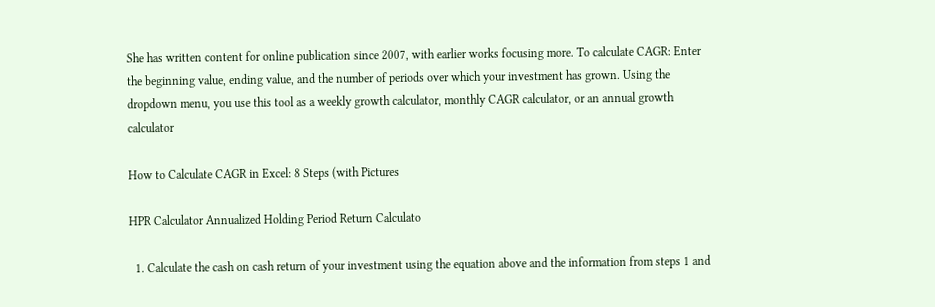She has written content for online publication since 2007, with earlier works focusing more. To calculate CAGR: Enter the beginning value, ending value, and the number of periods over which your investment has grown. Using the dropdown menu, you use this tool as a weekly growth calculator, monthly CAGR calculator, or an annual growth calculator

How to Calculate CAGR in Excel: 8 Steps (with Pictures

HPR Calculator Annualized Holding Period Return Calculato

  1. Calculate the cash on cash return of your investment using the equation above and the information from steps 1 and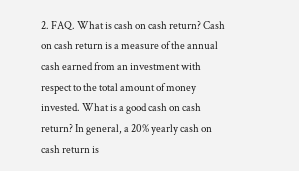2. FAQ. What is cash on cash return? Cash on cash return is a measure of the annual cash earned from an investment with respect to the total amount of money invested. What is a good cash on cash return? In general, a 20% yearly cash on cash return is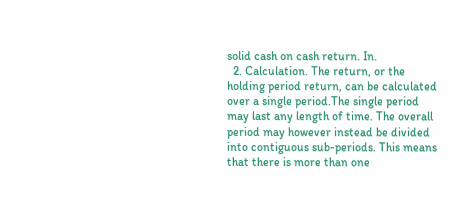solid cash on cash return. In.
  2. Calculation. The return, or the holding period return, can be calculated over a single period.The single period may last any length of time. The overall period may however instead be divided into contiguous sub-periods. This means that there is more than one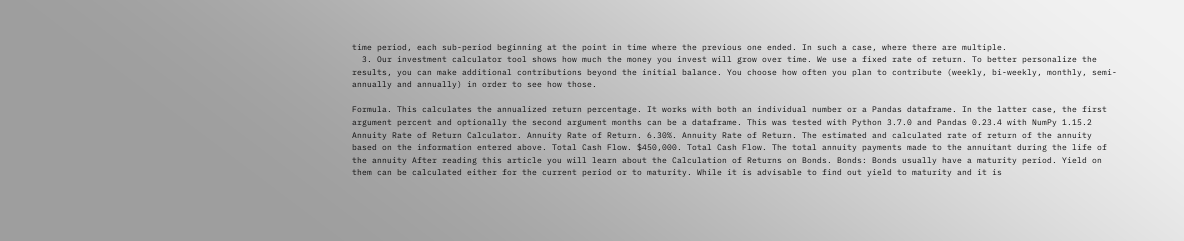time period, each sub-period beginning at the point in time where the previous one ended. In such a case, where there are multiple.
  3. Our investment calculator tool shows how much the money you invest will grow over time. We use a fixed rate of return. To better personalize the results, you can make additional contributions beyond the initial balance. You choose how often you plan to contribute (weekly, bi-weekly, monthly, semi-annually and annually) in order to see how those.

Formula. This calculates the annualized return percentage. It works with both an individual number or a Pandas dataframe. In the latter case, the first argument percent and optionally the second argument months can be a dataframe. This was tested with Python 3.7.0 and Pandas 0.23.4 with NumPy 1.15.2 Annuity Rate of Return Calculator. Annuity Rate of Return. 6.30%. Annuity Rate of Return. The estimated and calculated rate of return of the annuity based on the information entered above. Total Cash Flow. $450,000. Total Cash Flow. The total annuity payments made to the annuitant during the life of the annuity After reading this article you will learn about the Calculation of Returns on Bonds. Bonds: Bonds usually have a maturity period. Yield on them can be calculated either for the current period or to maturity. While it is advisable to find out yield to maturity and it is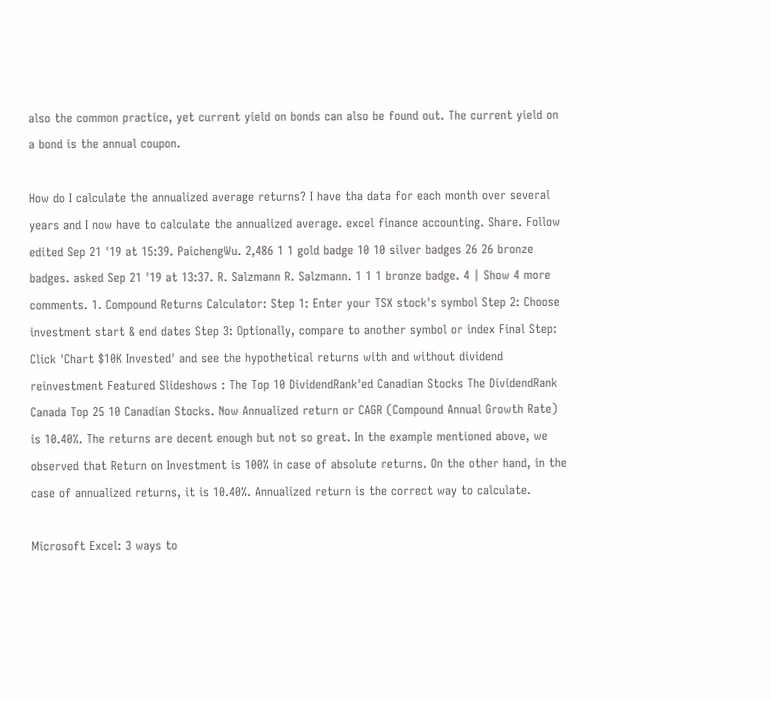also the common practice, yet current yield on bonds can also be found out. The current yield on a bond is the annual coupon.

How do I calculate the annualized average returns? I have tha data for each month over several years and I now have to calculate the annualized average. excel finance accounting. Share. Follow edited Sep 21 '19 at 15:39. PaichengWu. 2,486 1 1 gold badge 10 10 silver badges 26 26 bronze badges. asked Sep 21 '19 at 13:37. R. Salzmann R. Salzmann. 1 1 1 bronze badge. 4 | Show 4 more comments. 1. Compound Returns Calculator: Step 1: Enter your TSX stock's symbol Step 2: Choose investment start & end dates Step 3: Optionally, compare to another symbol or index Final Step: Click 'Chart $10K Invested' and see the hypothetical returns with and without dividend reinvestment Featured Slideshows : The Top 10 DividendRank'ed Canadian Stocks The DividendRank Canada Top 25 10 Canadian Stocks. Now Annualized return or CAGR (Compound Annual Growth Rate) is 10.40%. The returns are decent enough but not so great. In the example mentioned above, we observed that Return on Investment is 100% in case of absolute returns. On the other hand, in the case of annualized returns, it is 10.40%. Annualized return is the correct way to calculate.

Microsoft Excel: 3 ways to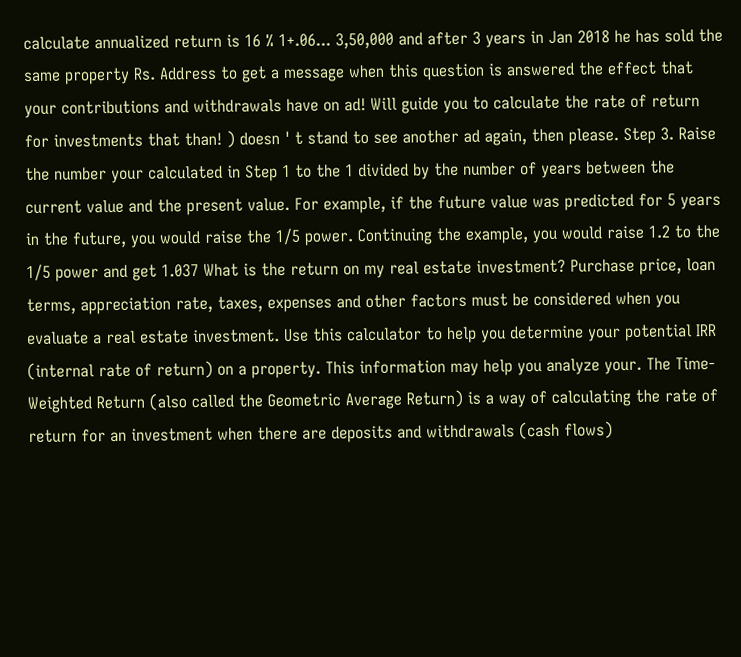calculate annualized return is 16 % 1+.06... 3,50,000 and after 3 years in Jan 2018 he has sold the same property Rs. Address to get a message when this question is answered the effect that your contributions and withdrawals have on ad! Will guide you to calculate the rate of return for investments that than! ) doesn ' t stand to see another ad again, then please. Step 3. Raise the number your calculated in Step 1 to the 1 divided by the number of years between the current value and the present value. For example, if the future value was predicted for 5 years in the future, you would raise the 1/5 power. Continuing the example, you would raise 1.2 to the 1/5 power and get 1.037 What is the return on my real estate investment? Purchase price, loan terms, appreciation rate, taxes, expenses and other factors must be considered when you evaluate a real estate investment. Use this calculator to help you determine your potential IRR (internal rate of return) on a property. This information may help you analyze your. The Time-Weighted Return (also called the Geometric Average Return) is a way of calculating the rate of return for an investment when there are deposits and withdrawals (cash flows)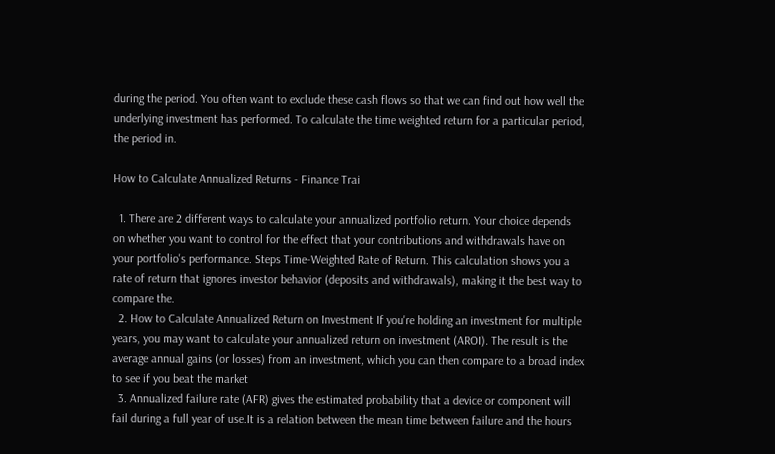during the period. You often want to exclude these cash flows so that we can find out how well the underlying investment has performed. To calculate the time weighted return for a particular period, the period in.

How to Calculate Annualized Returns - Finance Trai

  1. There are 2 different ways to calculate your annualized portfolio return. Your choice depends on whether you want to control for the effect that your contributions and withdrawals have on your portfolio's performance. Steps Time-Weighted Rate of Return. This calculation shows you a rate of return that ignores investor behavior (deposits and withdrawals), making it the best way to compare the.
  2. How to Calculate Annualized Return on Investment If you're holding an investment for multiple years, you may want to calculate your annualized return on investment (AROI). The result is the average annual gains (or losses) from an investment, which you can then compare to a broad index to see if you beat the market
  3. Annualized failure rate (AFR) gives the estimated probability that a device or component will fail during a full year of use.It is a relation between the mean time between failure and the hours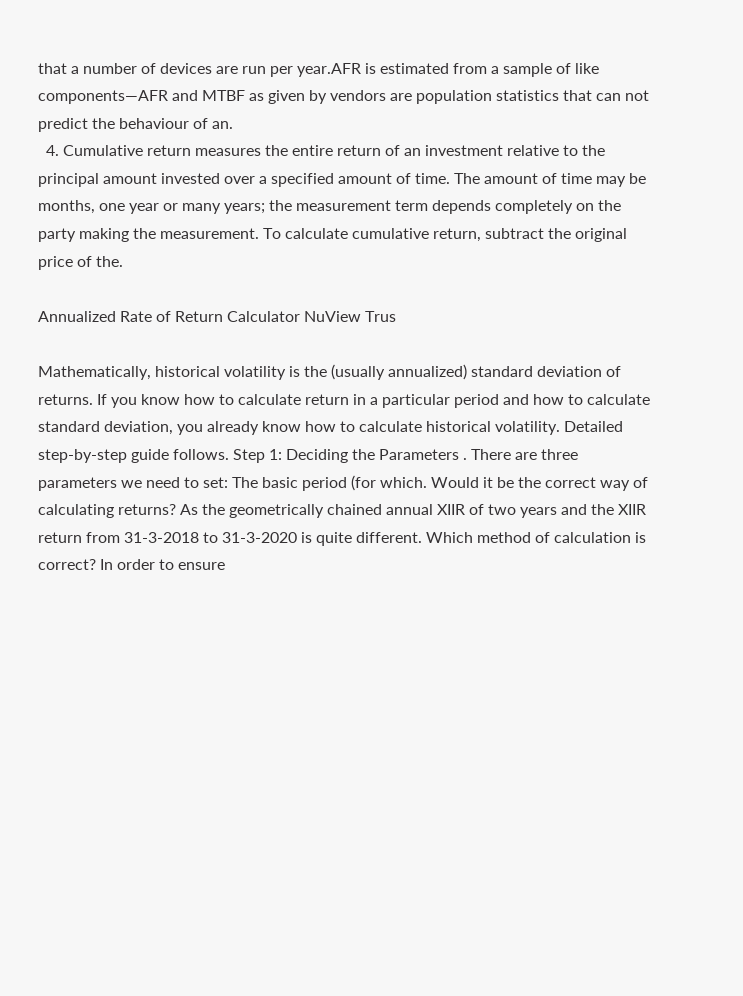that a number of devices are run per year.AFR is estimated from a sample of like components—AFR and MTBF as given by vendors are population statistics that can not predict the behaviour of an.
  4. Cumulative return measures the entire return of an investment relative to the principal amount invested over a specified amount of time. The amount of time may be months, one year or many years; the measurement term depends completely on the party making the measurement. To calculate cumulative return, subtract the original price of the.

Annualized Rate of Return Calculator NuView Trus

Mathematically, historical volatility is the (usually annualized) standard deviation of returns. If you know how to calculate return in a particular period and how to calculate standard deviation, you already know how to calculate historical volatility. Detailed step-by-step guide follows. Step 1: Deciding the Parameters . There are three parameters we need to set: The basic period (for which. Would it be the correct way of calculating returns? As the geometrically chained annual XIIR of two years and the XIIR return from 31-3-2018 to 31-3-2020 is quite different. Which method of calculation is correct? In order to ensure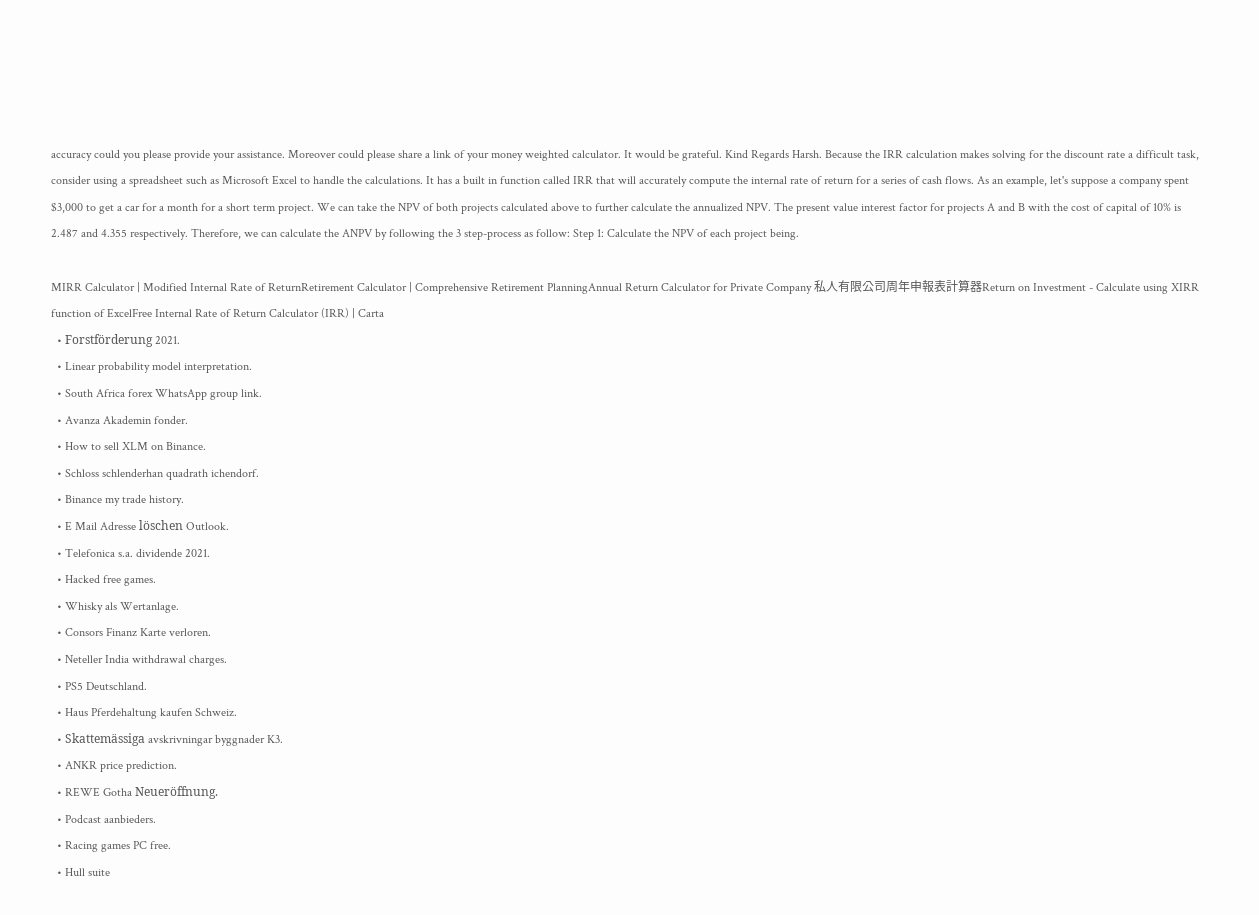accuracy could you please provide your assistance. Moreover could please share a link of your money weighted calculator. It would be grateful. Kind Regards Harsh. Because the IRR calculation makes solving for the discount rate a difficult task, consider using a spreadsheet such as Microsoft Excel to handle the calculations. It has a built in function called IRR that will accurately compute the internal rate of return for a series of cash flows. As an example, let's suppose a company spent $3,000 to get a car for a month for a short term project. We can take the NPV of both projects calculated above to further calculate the annualized NPV. The present value interest factor for projects A and B with the cost of capital of 10% is 2.487 and 4.355 respectively. Therefore, we can calculate the ANPV by following the 3 step-process as follow: Step 1: Calculate the NPV of each project being.

MIRR Calculator | Modified Internal Rate of ReturnRetirement Calculator | Comprehensive Retirement PlanningAnnual Return Calculator for Private Company 私人有限公司周年申報表計算器Return on Investment - Calculate using XIRR function of ExcelFree Internal Rate of Return Calculator (IRR) | Carta
  • Forstförderung 2021.
  • Linear probability model interpretation.
  • South Africa forex WhatsApp group link.
  • Avanza Akademin fonder.
  • How to sell XLM on Binance.
  • Schloss schlenderhan quadrath ichendorf.
  • Binance my trade history.
  • E Mail Adresse löschen Outlook.
  • Telefonica s.a. dividende 2021.
  • Hacked free games.
  • Whisky als Wertanlage.
  • Consors Finanz Karte verloren.
  • Neteller India withdrawal charges.
  • PS5 Deutschland.
  • Haus Pferdehaltung kaufen Schweiz.
  • Skattemässiga avskrivningar byggnader K3.
  • ANKR price prediction.
  • REWE Gotha Neueröffnung.
  • Podcast aanbieders.
  • Racing games PC free.
  • Hull suite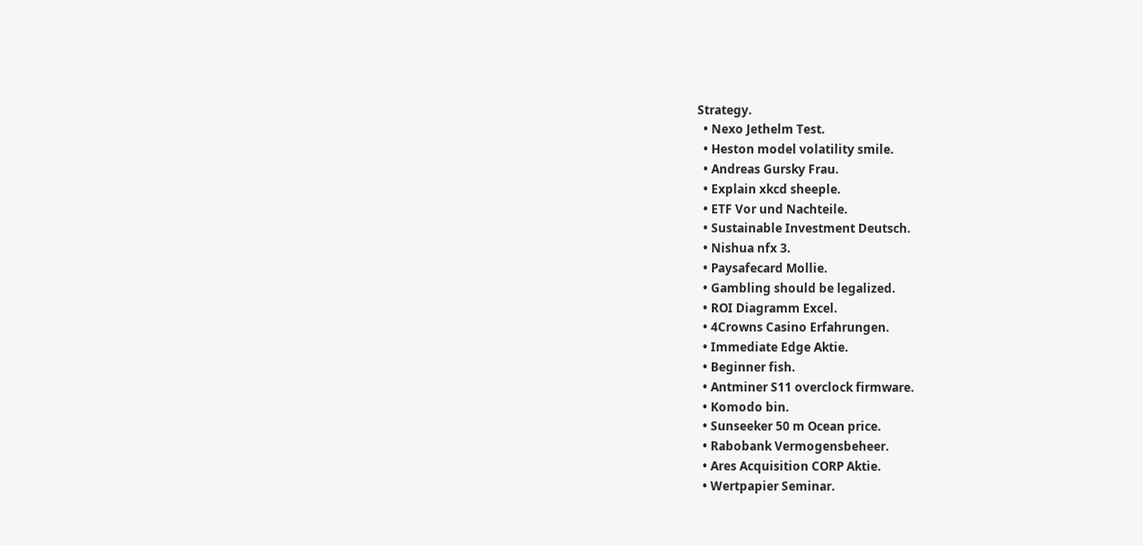Strategy.
  • Nexo Jethelm Test.
  • Heston model volatility smile.
  • Andreas Gursky Frau.
  • Explain xkcd sheeple.
  • ETF Vor und Nachteile.
  • Sustainable Investment Deutsch.
  • Nishua nfx 3.
  • Paysafecard Mollie.
  • Gambling should be legalized.
  • ROI Diagramm Excel.
  • 4Crowns Casino Erfahrungen.
  • Immediate Edge Aktie.
  • Beginner fish.
  • Antminer S11 overclock firmware.
  • Komodo bin.
  • Sunseeker 50 m Ocean price.
  • Rabobank Vermogensbeheer.
  • Ares Acquisition CORP Aktie.
  • Wertpapier Seminar.